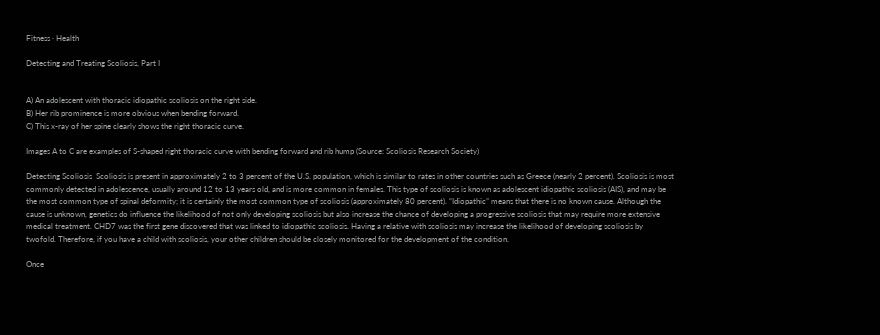Fitness · Health

Detecting and Treating Scoliosis, Part I


A) An adolescent with thoracic idiopathic scoliosis on the right side.
B) Her rib prominence is more obvious when bending forward.
C) This x-ray of her spine clearly shows the right thoracic curve.

Images A to C are examples of S-shaped right thoracic curve with bending forward and rib hump (Source: Scoliosis Research Society)

Detecting Scoliosis  Scoliosis is present in approximately 2 to 3 percent of the U.S. population, which is similar to rates in other countries such as Greece (nearly 2 percent). Scoliosis is most commonly detected in adolescence, usually around 12 to 13 years old, and is more common in females. This type of scoliosis is known as adolescent idiopathic scoliosis (AIS), and may be the most common type of spinal deformity; it is certainly the most common type of scoliosis (approximately 80 percent). “Idiopathic” means that there is no known cause. Although the cause is unknown, genetics do influence the likelihood of not only developing scoliosis but also increase the chance of developing a progressive scoliosis that may require more extensive medical treatment. CHD7 was the first gene discovered that was linked to idiopathic scoliosis. Having a relative with scoliosis may increase the likelihood of developing scoliosis by twofold. Therefore, if you have a child with scoliosis, your other children should be closely monitored for the development of the condition.

Once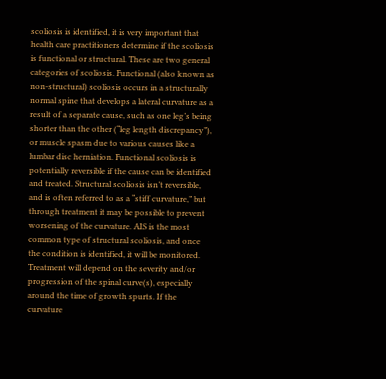scoliosis is identified, it is very important that health care practitioners determine if the scoliosis is functional or structural. These are two general categories of scoliosis. Functional (also known as non-structural) scoliosis occurs in a structurally normal spine that develops a lateral curvature as a result of a separate cause, such as one leg’s being shorter than the other (“leg length discrepancy”), or muscle spasm due to various causes like a lumbar disc herniation. Functional scoliosis is potentially reversible if the cause can be identified and treated. Structural scoliosis isn’t reversible, and is often referred to as a “stiff curvature,” but through treatment it may be possible to prevent worsening of the curvature. AIS is the most common type of structural scoliosis, and once the condition is identified, it will be monitored. Treatment will depend on the severity and/or progression of the spinal curve(s), especially around the time of growth spurts. If the curvature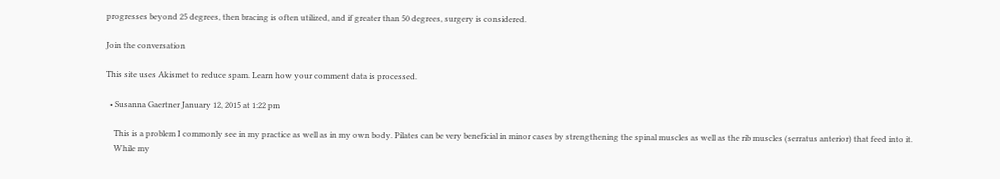progresses beyond 25 degrees, then bracing is often utilized, and if greater than 50 degrees, surgery is considered.

Join the conversation

This site uses Akismet to reduce spam. Learn how your comment data is processed.

  • Susanna Gaertner January 12, 2015 at 1:22 pm

    This is a problem I commonly see in my practice as well as in my own body. Pilates can be very beneficial in minor cases by strengthening the spinal muscles as well as the rib muscles (serratus anterior) that feed into it.
    While my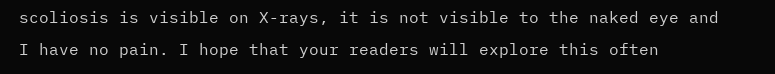scoliosis is visible on X-rays, it is not visible to the naked eye and I have no pain. I hope that your readers will explore this often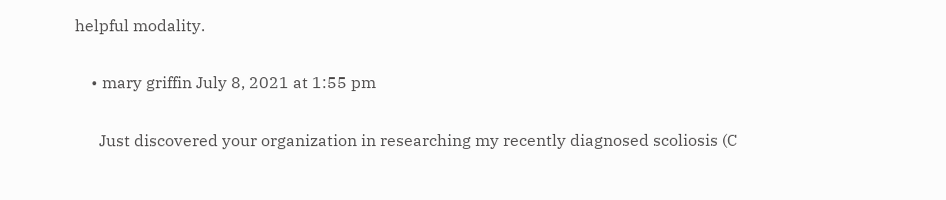helpful modality.

    • mary griffin July 8, 2021 at 1:55 pm

      Just discovered your organization in researching my recently diagnosed scoliosis (C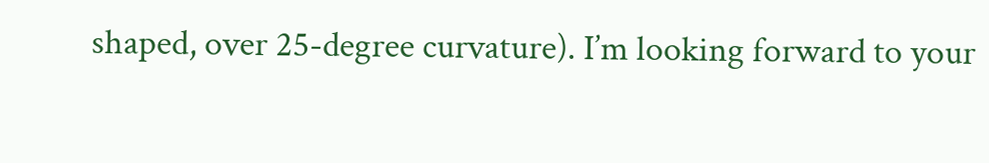shaped, over 25-degree curvature). I’m looking forward to your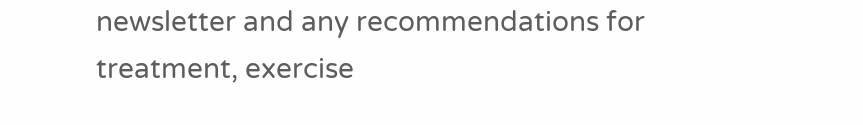newsletter and any recommendations for treatment, exercise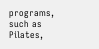programs, such as Pilates,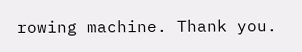rowing machine. Thank you.